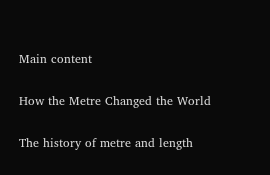Main content

How the Metre Changed the World

The history of metre and length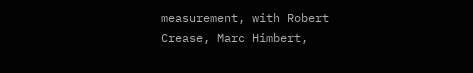measurement, with Robert Crease, Marc Himbert,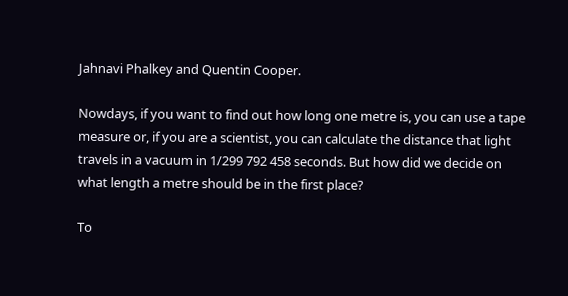Jahnavi Phalkey and Quentin Cooper.

Nowdays, if you want to find out how long one metre is, you can use a tape measure or, if you are a scientist, you can calculate the distance that light travels in a vacuum in 1/299 792 458 seconds. But how did we decide on what length a metre should be in the first place?

To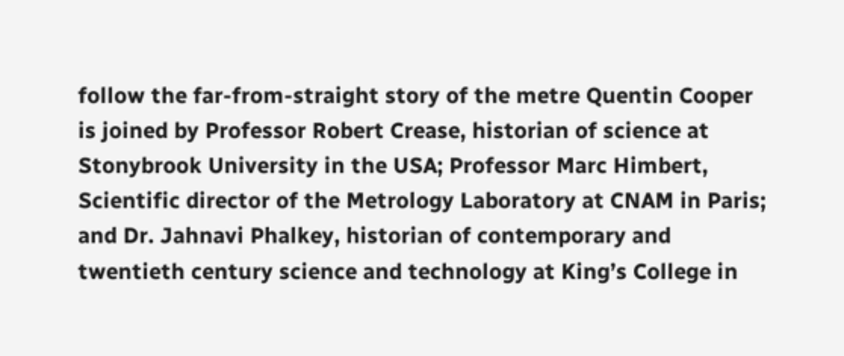follow the far-from-straight story of the metre Quentin Cooper is joined by Professor Robert Crease, historian of science at Stonybrook University in the USA; Professor Marc Himbert, Scientific director of the Metrology Laboratory at CNAM in Paris; and Dr. Jahnavi Phalkey, historian of contemporary and twentieth century science and technology at King’s College in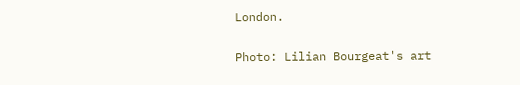London.

Photo: Lilian Bourgeat's art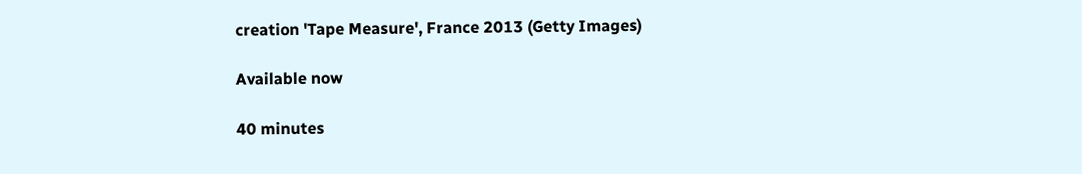creation 'Tape Measure', France 2013 (Getty Images)

Available now

40 minutes